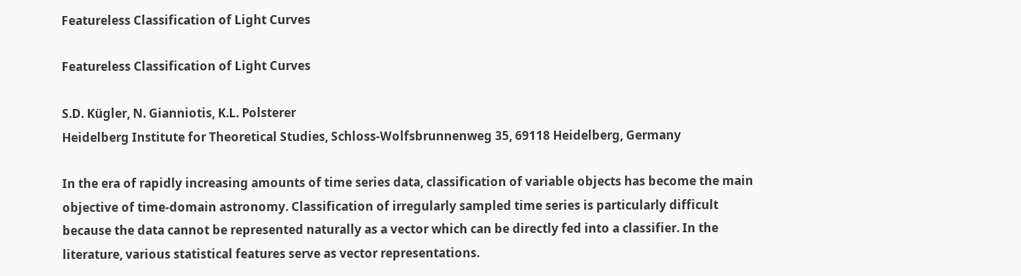Featureless Classification of Light Curves

Featureless Classification of Light Curves

S.D. Kügler, N. Gianniotis, K.L. Polsterer
Heidelberg Institute for Theoretical Studies, Schloss-Wolfsbrunnenweg 35, 69118 Heidelberg, Germany

In the era of rapidly increasing amounts of time series data, classification of variable objects has become the main objective of time-domain astronomy. Classification of irregularly sampled time series is particularly difficult because the data cannot be represented naturally as a vector which can be directly fed into a classifier. In the literature, various statistical features serve as vector representations.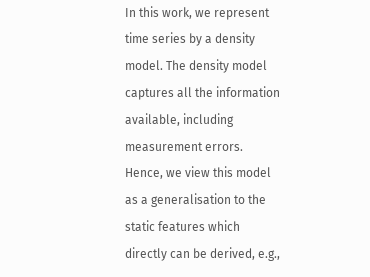In this work, we represent time series by a density model. The density model captures all the information available, including measurement errors. Hence, we view this model as a generalisation to the static features which directly can be derived, e.g.,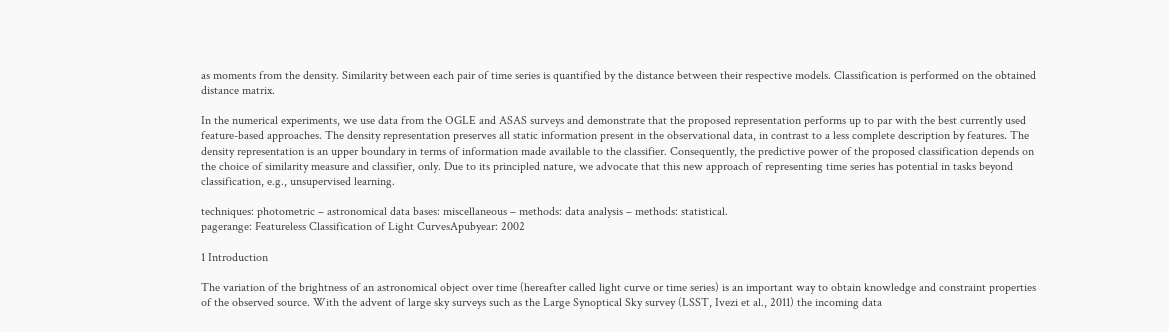as moments from the density. Similarity between each pair of time series is quantified by the distance between their respective models. Classification is performed on the obtained distance matrix.

In the numerical experiments, we use data from the OGLE and ASAS surveys and demonstrate that the proposed representation performs up to par with the best currently used feature-based approaches. The density representation preserves all static information present in the observational data, in contrast to a less complete description by features. The density representation is an upper boundary in terms of information made available to the classifier. Consequently, the predictive power of the proposed classification depends on the choice of similarity measure and classifier, only. Due to its principled nature, we advocate that this new approach of representing time series has potential in tasks beyond classification, e.g., unsupervised learning.

techniques: photometric – astronomical data bases: miscellaneous – methods: data analysis – methods: statistical.
pagerange: Featureless Classification of Light CurvesApubyear: 2002

1 Introduction

The variation of the brightness of an astronomical object over time (hereafter called light curve or time series) is an important way to obtain knowledge and constraint properties of the observed source. With the advent of large sky surveys such as the Large Synoptical Sky survey (LSST, Ivezi et al., 2011) the incoming data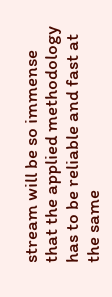stream will be so immense that the applied methodology has to be reliable and fast at the same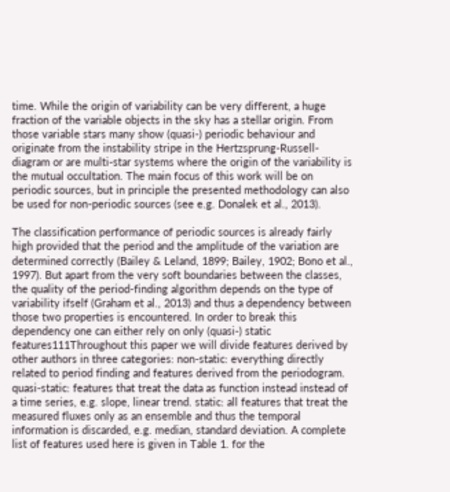time. While the origin of variability can be very different, a huge fraction of the variable objects in the sky has a stellar origin. From those variable stars many show (quasi-) periodic behaviour and originate from the instability stripe in the Hertzsprung-Russell-diagram or are multi-star systems where the origin of the variability is the mutual occultation. The main focus of this work will be on periodic sources, but in principle the presented methodology can also be used for non-periodic sources (see e.g. Donalek et al., 2013).

The classification performance of periodic sources is already fairly high provided that the period and the amplitude of the variation are determined correctly (Bailey & Leland, 1899; Bailey, 1902; Bono et al., 1997). But apart from the very soft boundaries between the classes, the quality of the period-finding algorithm depends on the type of variability ifself (Graham et al., 2013) and thus a dependency between those two properties is encountered. In order to break this dependency one can either rely on only (quasi-) static features111Throughout this paper we will divide features derived by other authors in three categories: non-static: everything directly related to period finding and features derived from the periodogram. quasi-static: features that treat the data as function instead instead of a time series, e.g. slope, linear trend. static: all features that treat the measured fluxes only as an ensemble and thus the temporal information is discarded, e.g. median, standard deviation. A complete list of features used here is given in Table 1. for the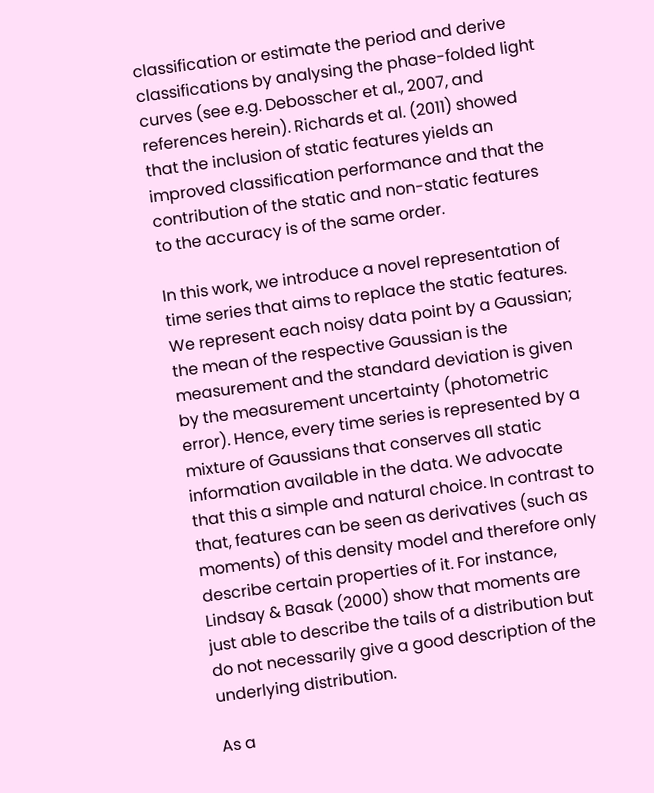classification or estimate the period and derive classifications by analysing the phase-folded light curves (see e.g. Debosscher et al., 2007, and references herein). Richards et al. (2011) showed that the inclusion of static features yields an improved classification performance and that the contribution of the static and non-static features to the accuracy is of the same order.

In this work, we introduce a novel representation of time series that aims to replace the static features. We represent each noisy data point by a Gaussian; the mean of the respective Gaussian is the measurement and the standard deviation is given by the measurement uncertainty (photometric error). Hence, every time series is represented by a mixture of Gaussians that conserves all static information available in the data. We advocate that this a simple and natural choice. In contrast to that, features can be seen as derivatives (such as moments) of this density model and therefore only describe certain properties of it. For instance, Lindsay & Basak (2000) show that moments are just able to describe the tails of a distribution but do not necessarily give a good description of the underlying distribution.

As a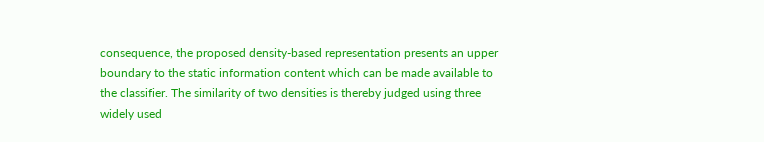consequence, the proposed density-based representation presents an upper boundary to the static information content which can be made available to the classifier. The similarity of two densities is thereby judged using three widely used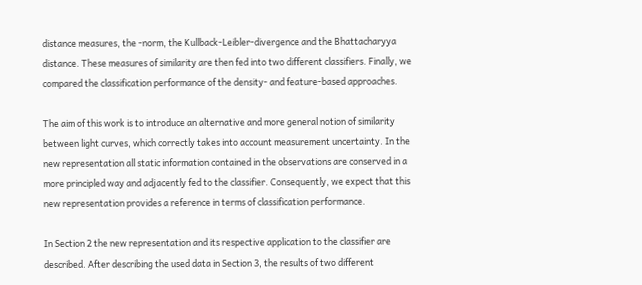distance measures, the -norm, the Kullback-Leibler-divergence and the Bhattacharyya distance. These measures of similarity are then fed into two different classifiers. Finally, we compared the classification performance of the density- and feature-based approaches.

The aim of this work is to introduce an alternative and more general notion of similarity between light curves, which correctly takes into account measurement uncertainty. In the new representation all static information contained in the observations are conserved in a more principled way and adjacently fed to the classifier. Consequently, we expect that this new representation provides a reference in terms of classification performance.

In Section 2 the new representation and its respective application to the classifier are described. After describing the used data in Section 3, the results of two different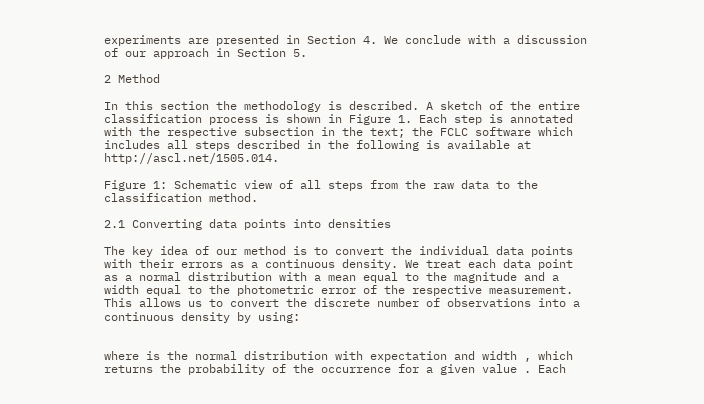experiments are presented in Section 4. We conclude with a discussion of our approach in Section 5.

2 Method

In this section the methodology is described. A sketch of the entire classification process is shown in Figure 1. Each step is annotated with the respective subsection in the text; the FCLC software which includes all steps described in the following is available at http://ascl.net/1505.014.

Figure 1: Schematic view of all steps from the raw data to the classification method.

2.1 Converting data points into densities

The key idea of our method is to convert the individual data points with their errors as a continuous density. We treat each data point as a normal distribution with a mean equal to the magnitude and a width equal to the photometric error of the respective measurement. This allows us to convert the discrete number of observations into a continuous density by using:


where is the normal distribution with expectation and width , which returns the probability of the occurrence for a given value . Each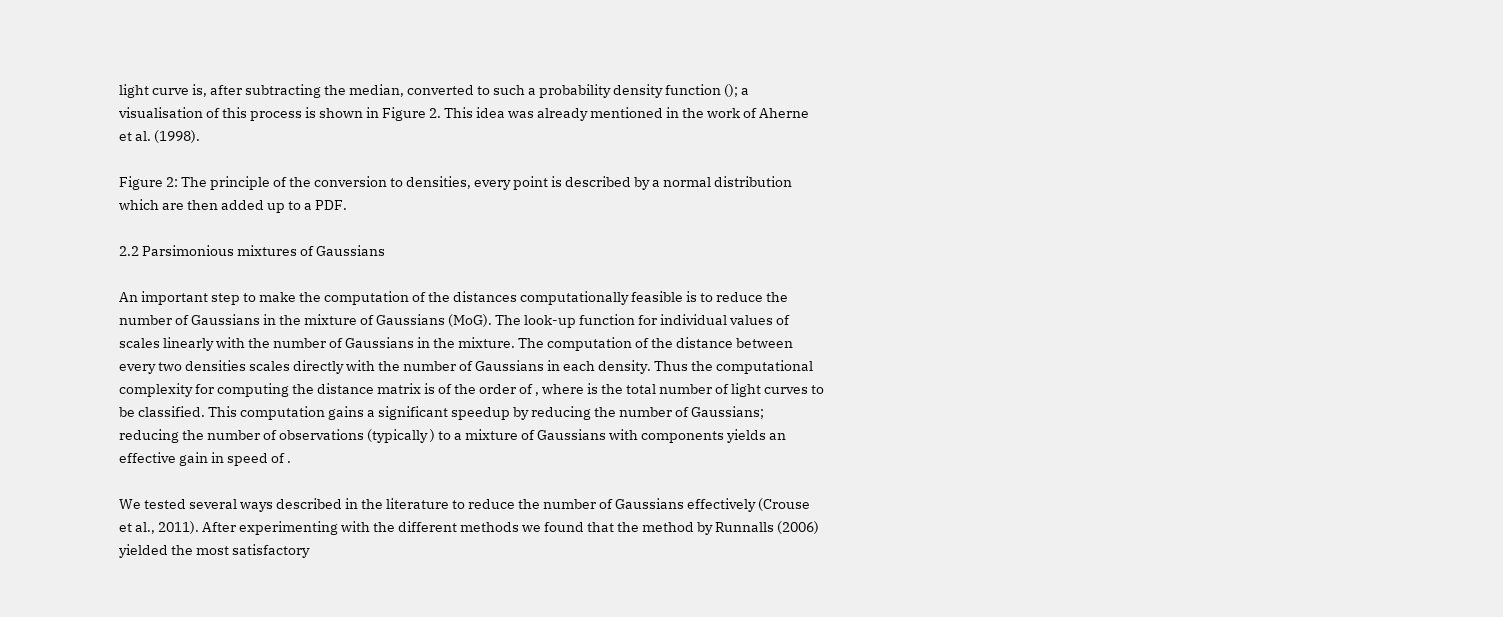light curve is, after subtracting the median, converted to such a probability density function (); a visualisation of this process is shown in Figure 2. This idea was already mentioned in the work of Aherne et al. (1998).

Figure 2: The principle of the conversion to densities, every point is described by a normal distribution which are then added up to a PDF.

2.2 Parsimonious mixtures of Gaussians

An important step to make the computation of the distances computationally feasible is to reduce the number of Gaussians in the mixture of Gaussians (MoG). The look-up function for individual values of scales linearly with the number of Gaussians in the mixture. The computation of the distance between every two densities scales directly with the number of Gaussians in each density. Thus the computational complexity for computing the distance matrix is of the order of , where is the total number of light curves to be classified. This computation gains a significant speedup by reducing the number of Gaussians; reducing the number of observations (typically ) to a mixture of Gaussians with components yields an effective gain in speed of .

We tested several ways described in the literature to reduce the number of Gaussians effectively (Crouse et al., 2011). After experimenting with the different methods we found that the method by Runnalls (2006) yielded the most satisfactory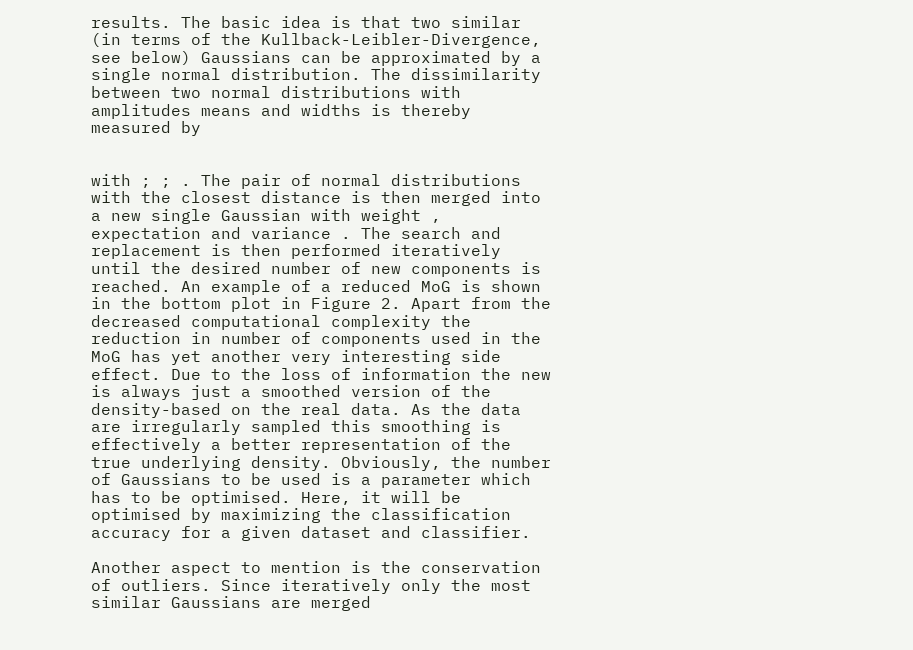results. The basic idea is that two similar (in terms of the Kullback-Leibler-Divergence, see below) Gaussians can be approximated by a single normal distribution. The dissimilarity between two normal distributions with amplitudes means and widths is thereby measured by


with ; ; . The pair of normal distributions with the closest distance is then merged into a new single Gaussian with weight , expectation and variance . The search and replacement is then performed iteratively until the desired number of new components is reached. An example of a reduced MoG is shown in the bottom plot in Figure 2. Apart from the decreased computational complexity the reduction in number of components used in the MoG has yet another very interesting side effect. Due to the loss of information the new is always just a smoothed version of the density-based on the real data. As the data are irregularly sampled this smoothing is effectively a better representation of the true underlying density. Obviously, the number of Gaussians to be used is a parameter which has to be optimised. Here, it will be optimised by maximizing the classification accuracy for a given dataset and classifier.

Another aspect to mention is the conservation of outliers. Since iteratively only the most similar Gaussians are merged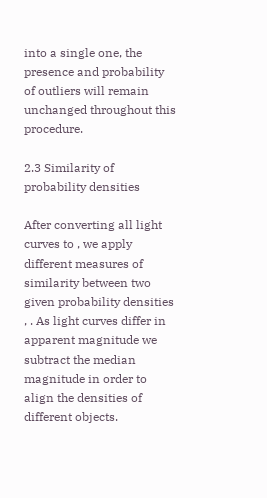into a single one, the presence and probability of outliers will remain unchanged throughout this procedure.

2.3 Similarity of probability densities

After converting all light curves to , we apply different measures of similarity between two given probability densities , . As light curves differ in apparent magnitude we subtract the median magnitude in order to align the densities of different objects.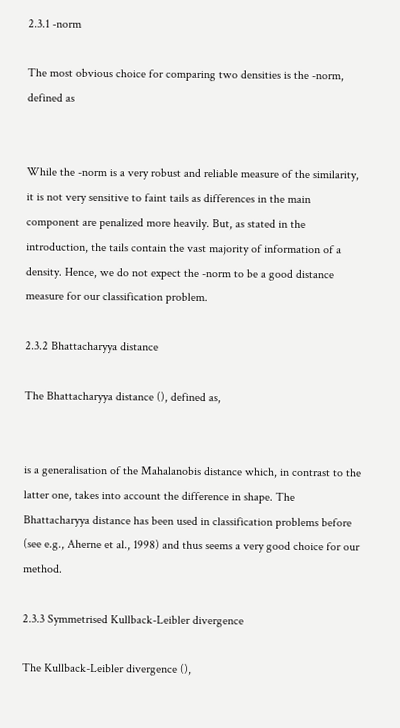2.3.1 -norm

The most obvious choice for comparing two densities is the -norm, defined as


While the -norm is a very robust and reliable measure of the similarity, it is not very sensitive to faint tails as differences in the main component are penalized more heavily. But, as stated in the introduction, the tails contain the vast majority of information of a density. Hence, we do not expect the -norm to be a good distance measure for our classification problem.

2.3.2 Bhattacharyya distance

The Bhattacharyya distance (), defined as,


is a generalisation of the Mahalanobis distance which, in contrast to the latter one, takes into account the difference in shape. The Bhattacharyya distance has been used in classification problems before (see e.g., Aherne et al., 1998) and thus seems a very good choice for our method.

2.3.3 Symmetrised Kullback-Leibler divergence

The Kullback-Leibler divergence (),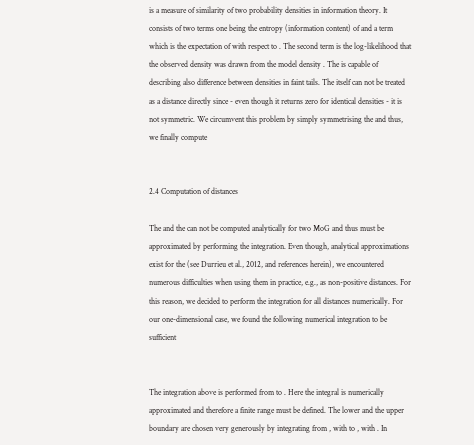is a measure of similarity of two probability densities in information theory. It consists of two terms one being the entropy (information content) of and a term which is the expectation of with respect to . The second term is the log-likelihood that the observed density was drawn from the model density . The is capable of describing also difference between densities in faint tails. The itself can not be treated as a distance directly since - even though it returns zero for identical densities - it is not symmetric. We circumvent this problem by simply symmetrising the and thus, we finally compute


2.4 Computation of distances

The and the can not be computed analytically for two MoG and thus must be approximated by performing the integration. Even though, analytical approximations exist for the (see Durrieu et al., 2012, and references herein), we encountered numerous difficulties when using them in practice, e.g., as non-positive distances. For this reason, we decided to perform the integration for all distances numerically. For our one-dimensional case, we found the following numerical integration to be sufficient


The integration above is performed from to . Here the integral is numerically approximated and therefore a finite range must be defined. The lower and the upper boundary are chosen very generously by integrating from , with to , with . In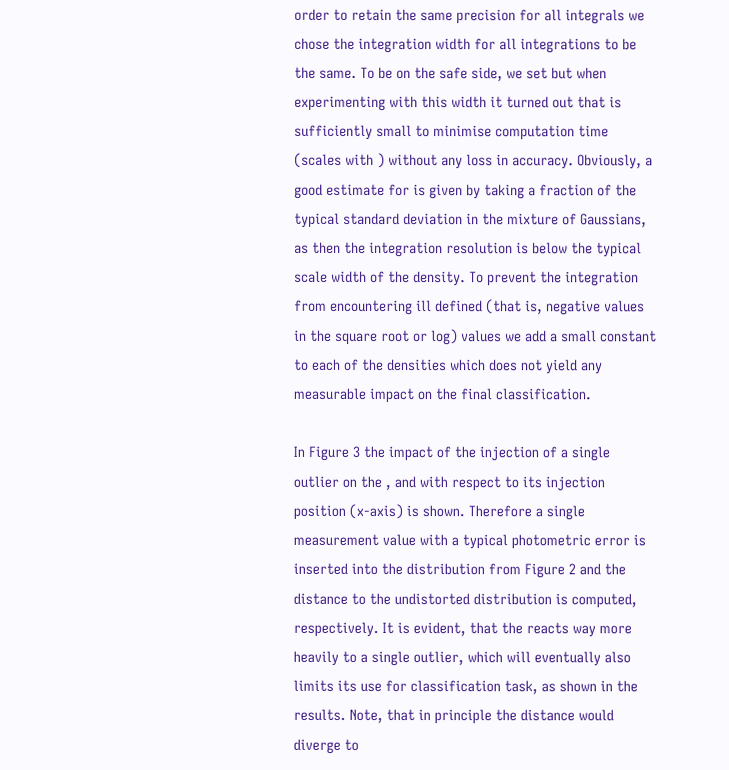order to retain the same precision for all integrals we chose the integration width for all integrations to be the same. To be on the safe side, we set but when experimenting with this width it turned out that is sufficiently small to minimise computation time (scales with ) without any loss in accuracy. Obviously, a good estimate for is given by taking a fraction of the typical standard deviation in the mixture of Gaussians, as then the integration resolution is below the typical scale width of the density. To prevent the integration from encountering ill defined (that is, negative values in the square root or log) values we add a small constant to each of the densities which does not yield any measurable impact on the final classification.

In Figure 3 the impact of the injection of a single outlier on the , and with respect to its injection position (x-axis) is shown. Therefore a single measurement value with a typical photometric error is inserted into the distribution from Figure 2 and the distance to the undistorted distribution is computed, respectively. It is evident, that the reacts way more heavily to a single outlier, which will eventually also limits its use for classification task, as shown in the results. Note, that in principle the distance would diverge to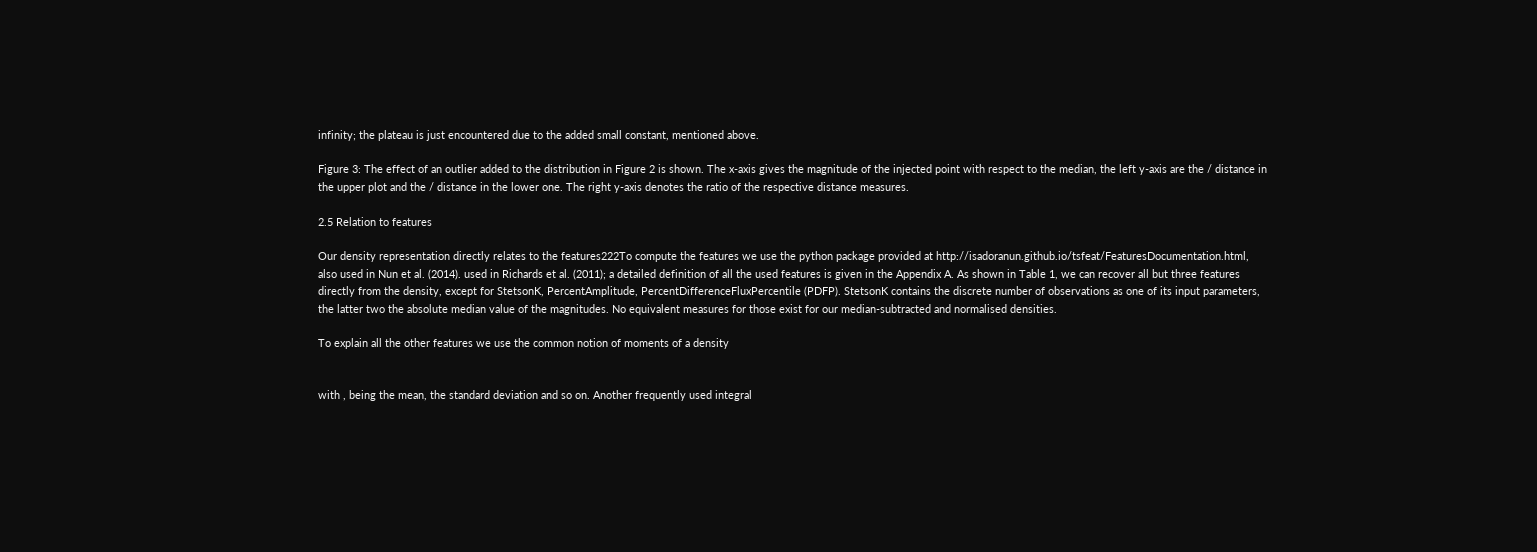infinity; the plateau is just encountered due to the added small constant, mentioned above.

Figure 3: The effect of an outlier added to the distribution in Figure 2 is shown. The x-axis gives the magnitude of the injected point with respect to the median, the left y-axis are the / distance in the upper plot and the / distance in the lower one. The right y-axis denotes the ratio of the respective distance measures.

2.5 Relation to features

Our density representation directly relates to the features222To compute the features we use the python package provided at http://isadoranun.github.io/tsfeat/FeaturesDocumentation.html, also used in Nun et al. (2014). used in Richards et al. (2011); a detailed definition of all the used features is given in the Appendix A. As shown in Table 1, we can recover all but three features directly from the density, except for StetsonK, PercentAmplitude, PercentDifferenceFluxPercentile (PDFP). StetsonK contains the discrete number of observations as one of its input parameters, the latter two the absolute median value of the magnitudes. No equivalent measures for those exist for our median-subtracted and normalised densities.

To explain all the other features we use the common notion of moments of a density


with , being the mean, the standard deviation and so on. Another frequently used integral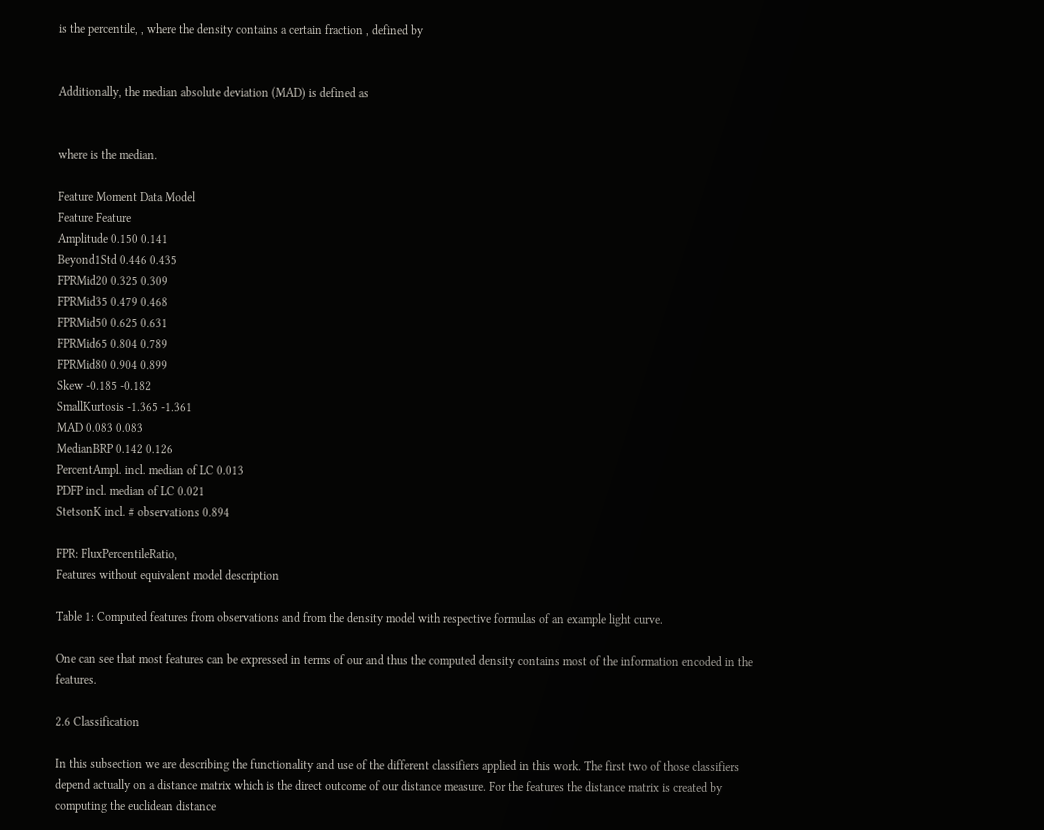is the percentile, , where the density contains a certain fraction , defined by


Additionally, the median absolute deviation (MAD) is defined as


where is the median.

Feature Moment Data Model
Feature Feature
Amplitude 0.150 0.141
Beyond1Std 0.446 0.435
FPRMid20 0.325 0.309
FPRMid35 0.479 0.468
FPRMid50 0.625 0.631
FPRMid65 0.804 0.789
FPRMid80 0.904 0.899
Skew -0.185 -0.182
SmallKurtosis -1.365 -1.361
MAD 0.083 0.083
MedianBRP 0.142 0.126
PercentAmpl. incl. median of LC 0.013
PDFP incl. median of LC 0.021
StetsonK incl. # observations 0.894

FPR: FluxPercentileRatio,
Features without equivalent model description

Table 1: Computed features from observations and from the density model with respective formulas of an example light curve.

One can see that most features can be expressed in terms of our and thus the computed density contains most of the information encoded in the features.

2.6 Classification

In this subsection we are describing the functionality and use of the different classifiers applied in this work. The first two of those classifiers depend actually on a distance matrix which is the direct outcome of our distance measure. For the features the distance matrix is created by computing the euclidean distance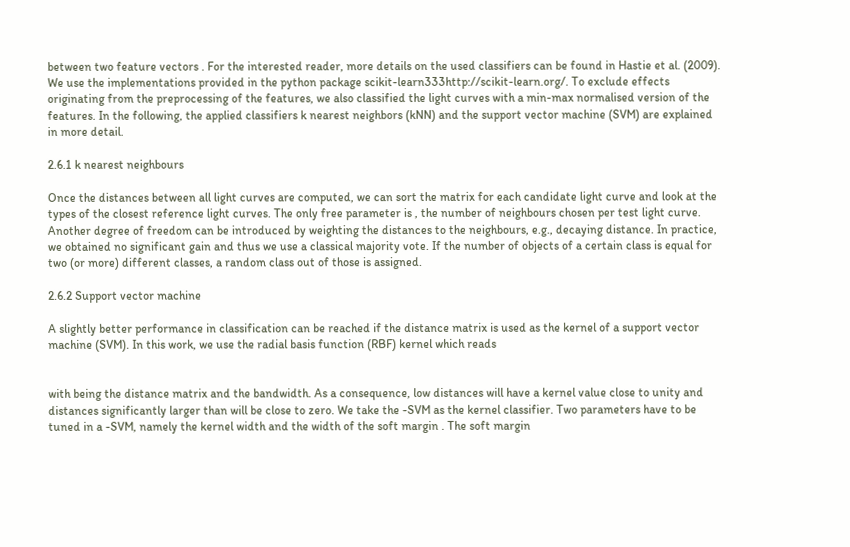between two feature vectors . For the interested reader, more details on the used classifiers can be found in Hastie et al. (2009). We use the implementations provided in the python package scikit-learn333http://scikit-learn.org/. To exclude effects originating from the preprocessing of the features, we also classified the light curves with a min-max normalised version of the features. In the following, the applied classifiers k nearest neighbors (kNN) and the support vector machine (SVM) are explained in more detail.

2.6.1 k nearest neighbours

Once the distances between all light curves are computed, we can sort the matrix for each candidate light curve and look at the types of the closest reference light curves. The only free parameter is , the number of neighbours chosen per test light curve. Another degree of freedom can be introduced by weighting the distances to the neighbours, e.g., decaying distance. In practice, we obtained no significant gain and thus we use a classical majority vote. If the number of objects of a certain class is equal for two (or more) different classes, a random class out of those is assigned.

2.6.2 Support vector machine

A slightly better performance in classification can be reached if the distance matrix is used as the kernel of a support vector machine (SVM). In this work, we use the radial basis function (RBF) kernel which reads


with being the distance matrix and the bandwidth. As a consequence, low distances will have a kernel value close to unity and distances significantly larger than will be close to zero. We take the -SVM as the kernel classifier. Two parameters have to be tuned in a -SVM, namely the kernel width and the width of the soft margin . The soft margin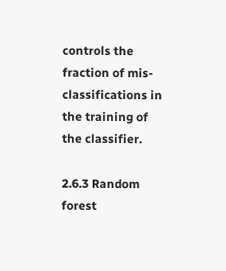controls the fraction of mis-classifications in the training of the classifier.

2.6.3 Random forest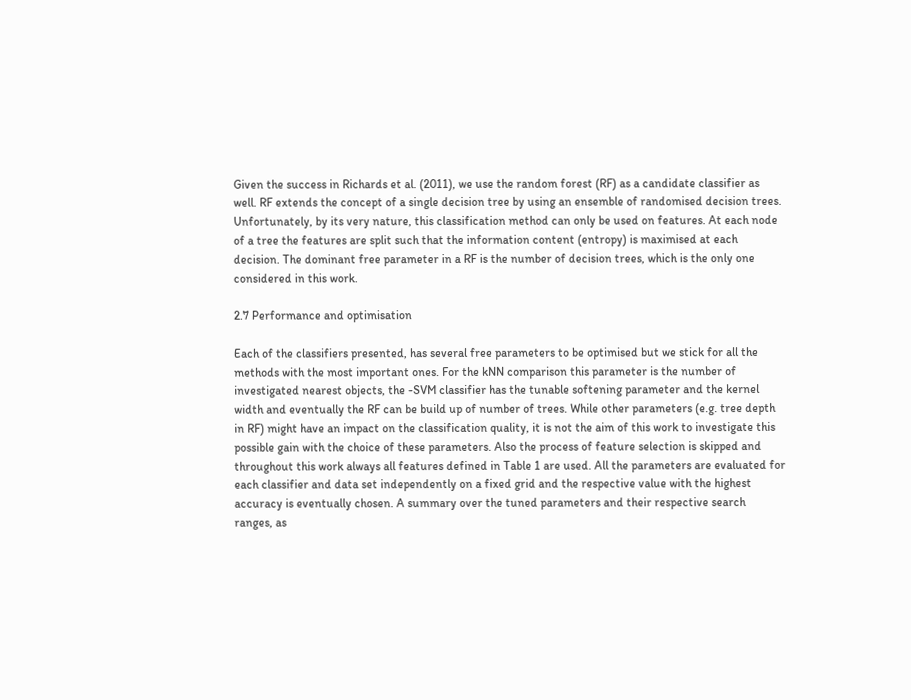Given the success in Richards et al. (2011), we use the random forest (RF) as a candidate classifier as well. RF extends the concept of a single decision tree by using an ensemble of randomised decision trees. Unfortunately, by its very nature, this classification method can only be used on features. At each node of a tree the features are split such that the information content (entropy) is maximised at each decision. The dominant free parameter in a RF is the number of decision trees, which is the only one considered in this work.

2.7 Performance and optimisation

Each of the classifiers presented, has several free parameters to be optimised but we stick for all the methods with the most important ones. For the kNN comparison this parameter is the number of investigated nearest objects, the -SVM classifier has the tunable softening parameter and the kernel width and eventually the RF can be build up of number of trees. While other parameters (e.g. tree depth in RF) might have an impact on the classification quality, it is not the aim of this work to investigate this possible gain with the choice of these parameters. Also the process of feature selection is skipped and throughout this work always all features defined in Table 1 are used. All the parameters are evaluated for each classifier and data set independently on a fixed grid and the respective value with the highest accuracy is eventually chosen. A summary over the tuned parameters and their respective search ranges, as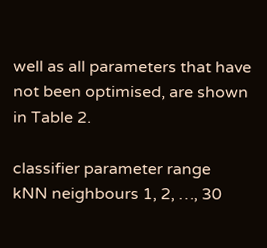well as all parameters that have not been optimised, are shown in Table 2.

classifier parameter range
kNN neighbours 1, 2, …, 30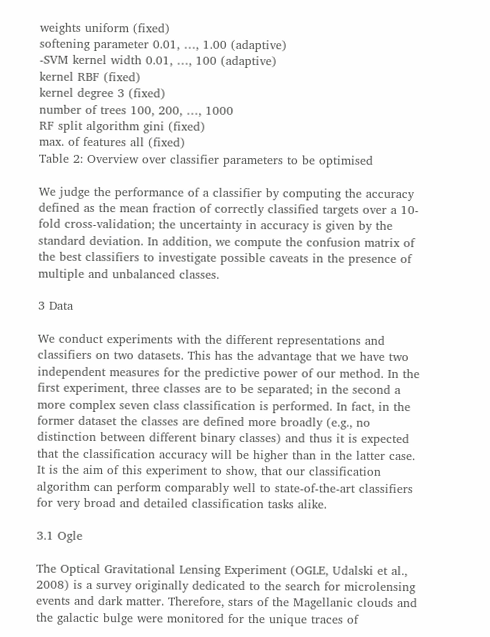weights uniform (fixed)
softening parameter 0.01, …, 1.00 (adaptive)
-SVM kernel width 0.01, …, 100 (adaptive)
kernel RBF (fixed)
kernel degree 3 (fixed)
number of trees 100, 200, …, 1000
RF split algorithm gini (fixed)
max. of features all (fixed)
Table 2: Overview over classifier parameters to be optimised

We judge the performance of a classifier by computing the accuracy defined as the mean fraction of correctly classified targets over a 10-fold cross-validation; the uncertainty in accuracy is given by the standard deviation. In addition, we compute the confusion matrix of the best classifiers to investigate possible caveats in the presence of multiple and unbalanced classes.

3 Data

We conduct experiments with the different representations and classifiers on two datasets. This has the advantage that we have two independent measures for the predictive power of our method. In the first experiment, three classes are to be separated; in the second a more complex seven class classification is performed. In fact, in the former dataset the classes are defined more broadly (e.g., no distinction between different binary classes) and thus it is expected that the classification accuracy will be higher than in the latter case. It is the aim of this experiment to show, that our classification algorithm can perform comparably well to state-of-the-art classifiers for very broad and detailed classification tasks alike.

3.1 Ogle

The Optical Gravitational Lensing Experiment (OGLE, Udalski et al., 2008) is a survey originally dedicated to the search for microlensing events and dark matter. Therefore, stars of the Magellanic clouds and the galactic bulge were monitored for the unique traces of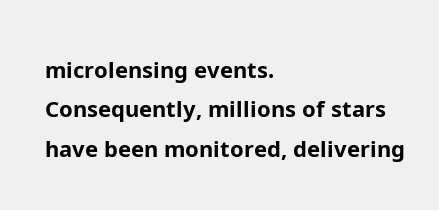microlensing events. Consequently, millions of stars have been monitored, delivering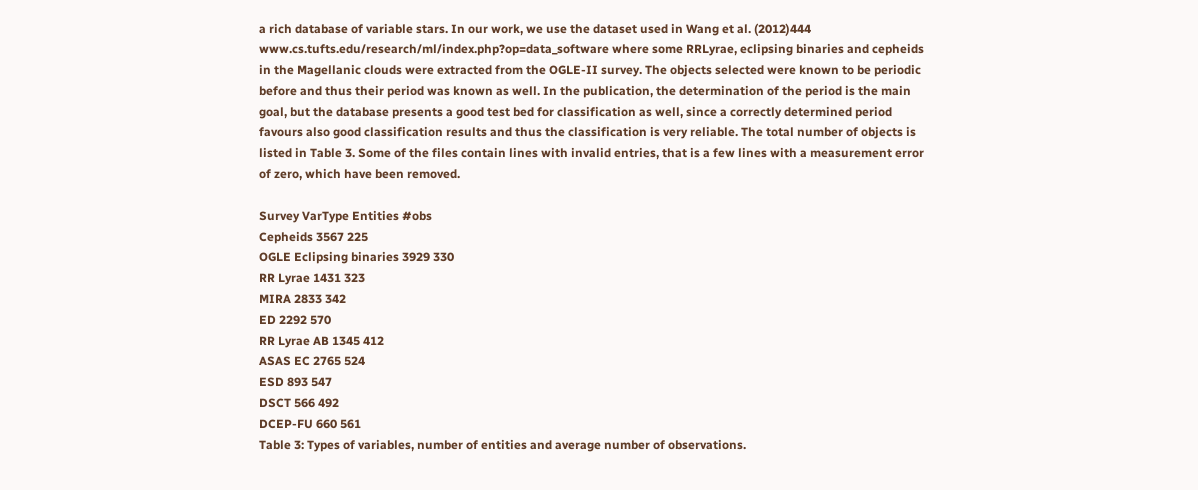a rich database of variable stars. In our work, we use the dataset used in Wang et al. (2012)444 www.cs.tufts.edu/research/ml/index.php?op=data_software where some RRLyrae, eclipsing binaries and cepheids in the Magellanic clouds were extracted from the OGLE-II survey. The objects selected were known to be periodic before and thus their period was known as well. In the publication, the determination of the period is the main goal, but the database presents a good test bed for classification as well, since a correctly determined period favours also good classification results and thus the classification is very reliable. The total number of objects is listed in Table 3. Some of the files contain lines with invalid entries, that is a few lines with a measurement error of zero, which have been removed.

Survey VarType Entities #obs
Cepheids 3567 225
OGLE Eclipsing binaries 3929 330
RR Lyrae 1431 323
MIRA 2833 342
ED 2292 570
RR Lyrae AB 1345 412
ASAS EC 2765 524
ESD 893 547
DSCT 566 492
DCEP-FU 660 561
Table 3: Types of variables, number of entities and average number of observations.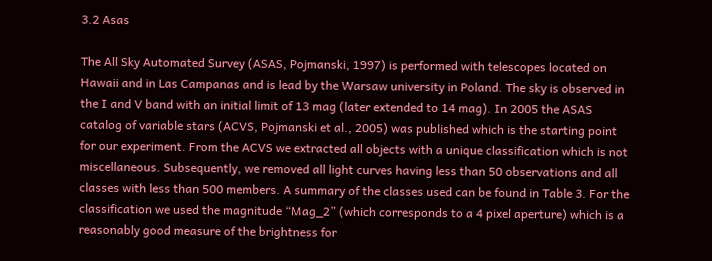3.2 Asas

The All Sky Automated Survey (ASAS, Pojmanski, 1997) is performed with telescopes located on Hawaii and in Las Campanas and is lead by the Warsaw university in Poland. The sky is observed in the I and V band with an initial limit of 13 mag (later extended to 14 mag). In 2005 the ASAS catalog of variable stars (ACVS, Pojmanski et al., 2005) was published which is the starting point for our experiment. From the ACVS we extracted all objects with a unique classification which is not miscellaneous. Subsequently, we removed all light curves having less than 50 observations and all classes with less than 500 members. A summary of the classes used can be found in Table 3. For the classification we used the magnitude “Mag_2” (which corresponds to a 4 pixel aperture) which is a reasonably good measure of the brightness for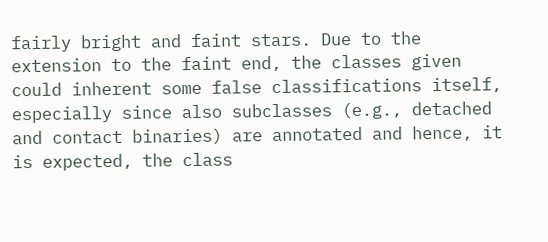fairly bright and faint stars. Due to the extension to the faint end, the classes given could inherent some false classifications itself, especially since also subclasses (e.g., detached and contact binaries) are annotated and hence, it is expected, the class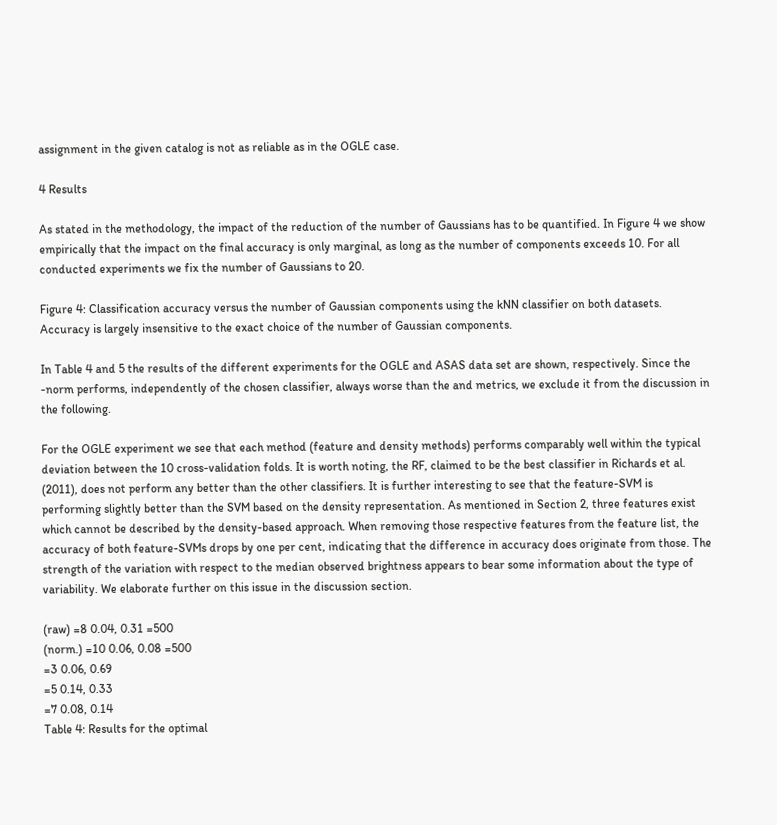assignment in the given catalog is not as reliable as in the OGLE case.

4 Results

As stated in the methodology, the impact of the reduction of the number of Gaussians has to be quantified. In Figure 4 we show empirically that the impact on the final accuracy is only marginal, as long as the number of components exceeds 10. For all conducted experiments we fix the number of Gaussians to 20.

Figure 4: Classification accuracy versus the number of Gaussian components using the kNN classifier on both datasets. Accuracy is largely insensitive to the exact choice of the number of Gaussian components.

In Table 4 and 5 the results of the different experiments for the OGLE and ASAS data set are shown, respectively. Since the -norm performs, independently of the chosen classifier, always worse than the and metrics, we exclude it from the discussion in the following.

For the OGLE experiment we see that each method (feature and density methods) performs comparably well within the typical deviation between the 10 cross-validation folds. It is worth noting, the RF, claimed to be the best classifier in Richards et al. (2011), does not perform any better than the other classifiers. It is further interesting to see that the feature-SVM is performing slightly better than the SVM based on the density representation. As mentioned in Section 2, three features exist which cannot be described by the density-based approach. When removing those respective features from the feature list, the accuracy of both feature-SVMs drops by one per cent, indicating that the difference in accuracy does originate from those. The strength of the variation with respect to the median observed brightness appears to bear some information about the type of variability. We elaborate further on this issue in the discussion section.

(raw) =8 0.04, 0.31 =500
(norm.) =10 0.06, 0.08 =500
=3 0.06, 0.69
=5 0.14, 0.33
=7 0.08, 0.14
Table 4: Results for the optimal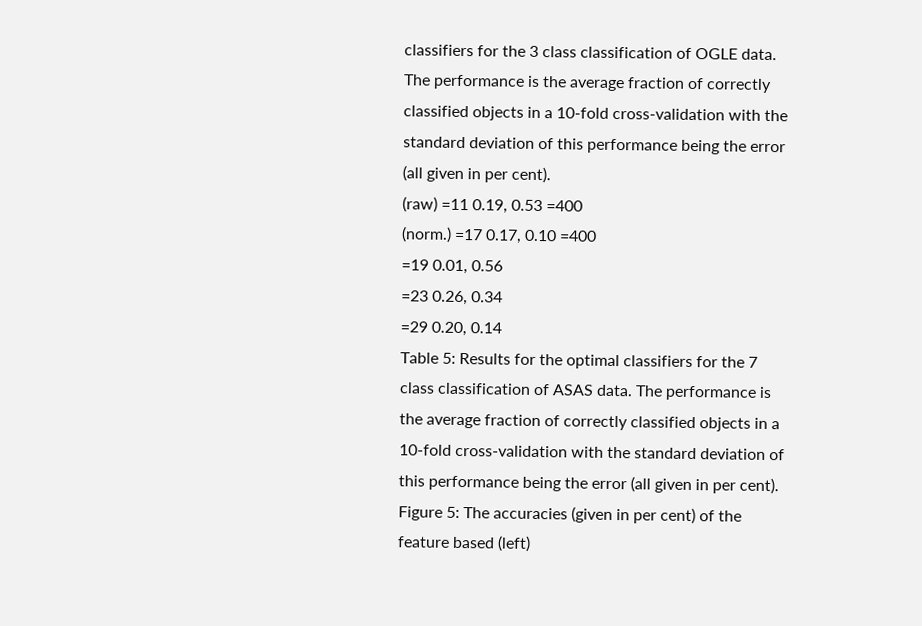classifiers for the 3 class classification of OGLE data. The performance is the average fraction of correctly classified objects in a 10-fold cross-validation with the standard deviation of this performance being the error (all given in per cent).
(raw) =11 0.19, 0.53 =400
(norm.) =17 0.17, 0.10 =400
=19 0.01, 0.56
=23 0.26, 0.34
=29 0.20, 0.14
Table 5: Results for the optimal classifiers for the 7 class classification of ASAS data. The performance is the average fraction of correctly classified objects in a 10-fold cross-validation with the standard deviation of this performance being the error (all given in per cent).
Figure 5: The accuracies (given in per cent) of the feature based (left)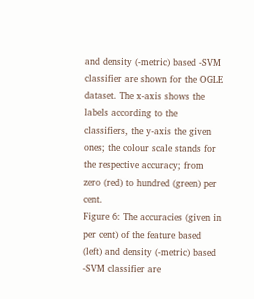and density (-metric) based -SVM classifier are shown for the OGLE dataset. The x-axis shows the labels according to the classifiers, the y-axis the given ones; the colour scale stands for the respective accuracy; from zero (red) to hundred (green) per cent.
Figure 6: The accuracies (given in per cent) of the feature based (left) and density (-metric) based -SVM classifier are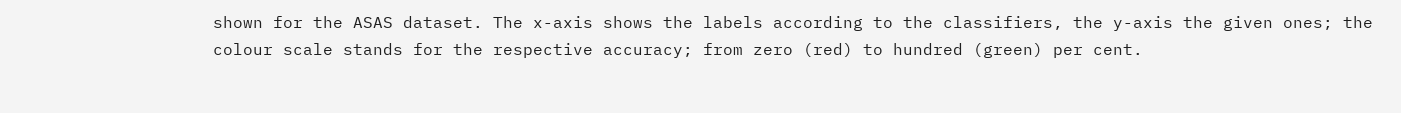shown for the ASAS dataset. The x-axis shows the labels according to the classifiers, the y-axis the given ones; the colour scale stands for the respective accuracy; from zero (red) to hundred (green) per cent.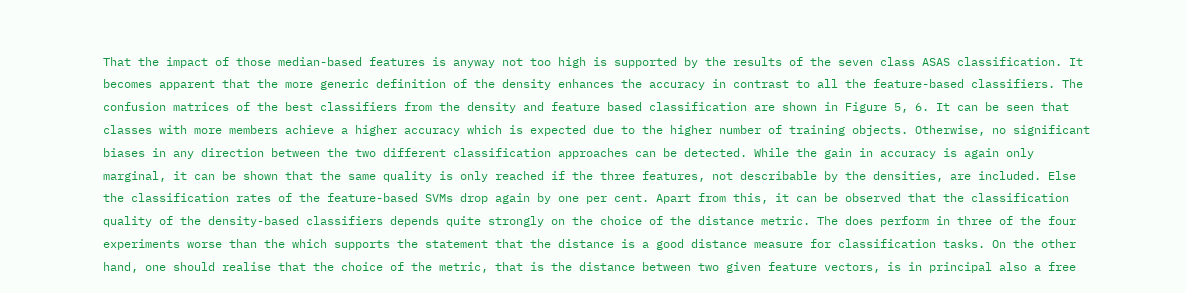That the impact of those median-based features is anyway not too high is supported by the results of the seven class ASAS classification. It becomes apparent that the more generic definition of the density enhances the accuracy in contrast to all the feature-based classifiers. The confusion matrices of the best classifiers from the density and feature based classification are shown in Figure 5, 6. It can be seen that classes with more members achieve a higher accuracy which is expected due to the higher number of training objects. Otherwise, no significant biases in any direction between the two different classification approaches can be detected. While the gain in accuracy is again only marginal, it can be shown that the same quality is only reached if the three features, not describable by the densities, are included. Else the classification rates of the feature-based SVMs drop again by one per cent. Apart from this, it can be observed that the classification quality of the density-based classifiers depends quite strongly on the choice of the distance metric. The does perform in three of the four experiments worse than the which supports the statement that the distance is a good distance measure for classification tasks. On the other hand, one should realise that the choice of the metric, that is the distance between two given feature vectors, is in principal also a free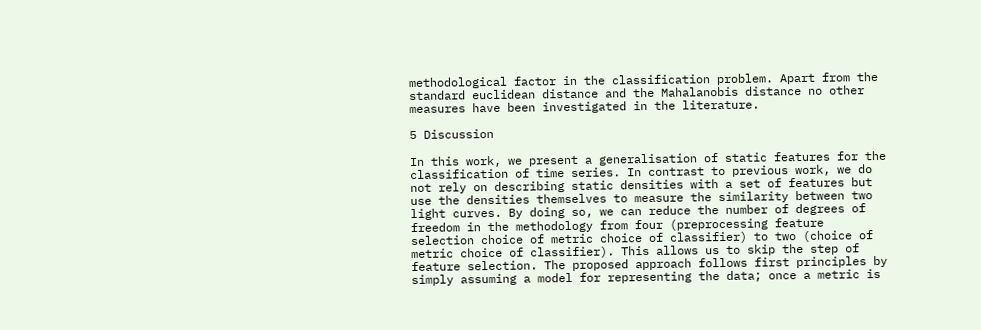methodological factor in the classification problem. Apart from the standard euclidean distance and the Mahalanobis distance no other measures have been investigated in the literature.

5 Discussion

In this work, we present a generalisation of static features for the classification of time series. In contrast to previous work, we do not rely on describing static densities with a set of features but use the densities themselves to measure the similarity between two light curves. By doing so, we can reduce the number of degrees of freedom in the methodology from four (preprocessing feature selection choice of metric choice of classifier) to two (choice of metric choice of classifier). This allows us to skip the step of feature selection. The proposed approach follows first principles by simply assuming a model for representing the data; once a metric is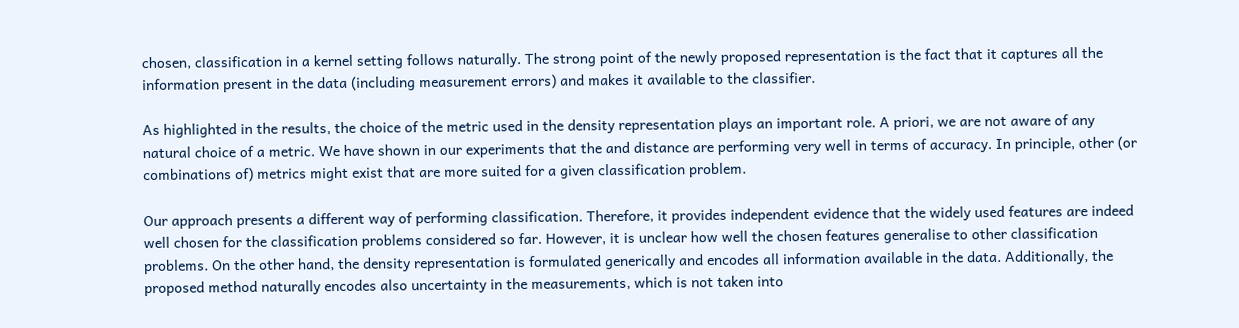chosen, classification in a kernel setting follows naturally. The strong point of the newly proposed representation is the fact that it captures all the information present in the data (including measurement errors) and makes it available to the classifier.

As highlighted in the results, the choice of the metric used in the density representation plays an important role. A priori, we are not aware of any natural choice of a metric. We have shown in our experiments that the and distance are performing very well in terms of accuracy. In principle, other (or combinations of) metrics might exist that are more suited for a given classification problem.

Our approach presents a different way of performing classification. Therefore, it provides independent evidence that the widely used features are indeed well chosen for the classification problems considered so far. However, it is unclear how well the chosen features generalise to other classification problems. On the other hand, the density representation is formulated generically and encodes all information available in the data. Additionally, the proposed method naturally encodes also uncertainty in the measurements, which is not taken into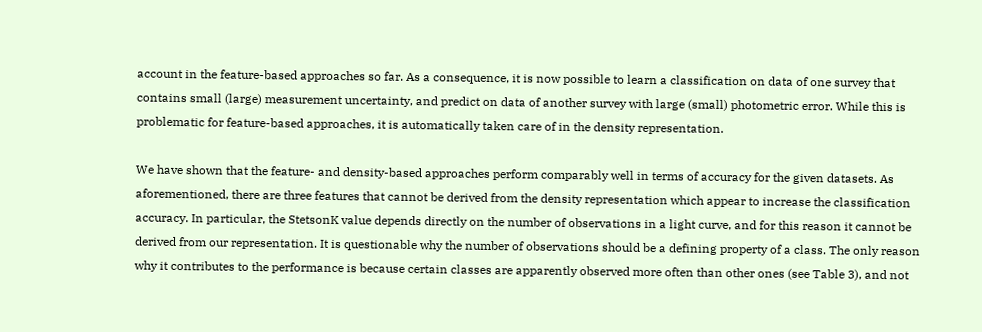account in the feature-based approaches so far. As a consequence, it is now possible to learn a classification on data of one survey that contains small (large) measurement uncertainty, and predict on data of another survey with large (small) photometric error. While this is problematic for feature-based approaches, it is automatically taken care of in the density representation.

We have shown that the feature- and density-based approaches perform comparably well in terms of accuracy for the given datasets. As aforementioned, there are three features that cannot be derived from the density representation which appear to increase the classification accuracy. In particular, the StetsonK value depends directly on the number of observations in a light curve, and for this reason it cannot be derived from our representation. It is questionable why the number of observations should be a defining property of a class. The only reason why it contributes to the performance is because certain classes are apparently observed more often than other ones (see Table 3), and not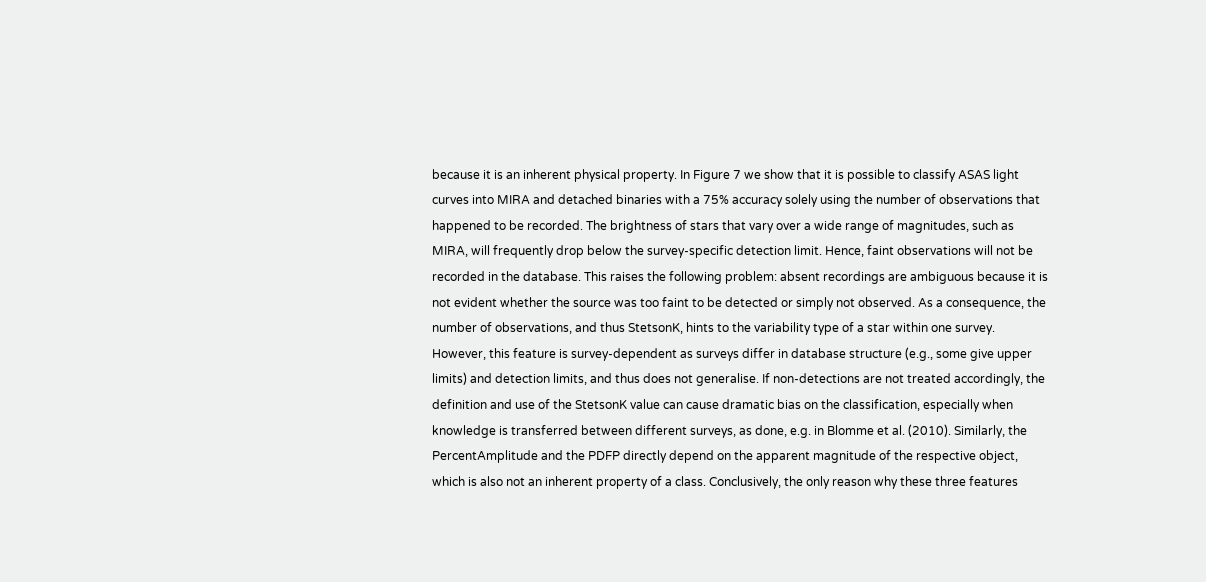because it is an inherent physical property. In Figure 7 we show that it is possible to classify ASAS light curves into MIRA and detached binaries with a 75% accuracy solely using the number of observations that happened to be recorded. The brightness of stars that vary over a wide range of magnitudes, such as MIRA, will frequently drop below the survey-specific detection limit. Hence, faint observations will not be recorded in the database. This raises the following problem: absent recordings are ambiguous because it is not evident whether the source was too faint to be detected or simply not observed. As a consequence, the number of observations, and thus StetsonK, hints to the variability type of a star within one survey. However, this feature is survey-dependent as surveys differ in database structure (e.g., some give upper limits) and detection limits, and thus does not generalise. If non-detections are not treated accordingly, the definition and use of the StetsonK value can cause dramatic bias on the classification, especially when knowledge is transferred between different surveys, as done, e.g. in Blomme et al. (2010). Similarly, the PercentAmplitude and the PDFP directly depend on the apparent magnitude of the respective object, which is also not an inherent property of a class. Conclusively, the only reason why these three features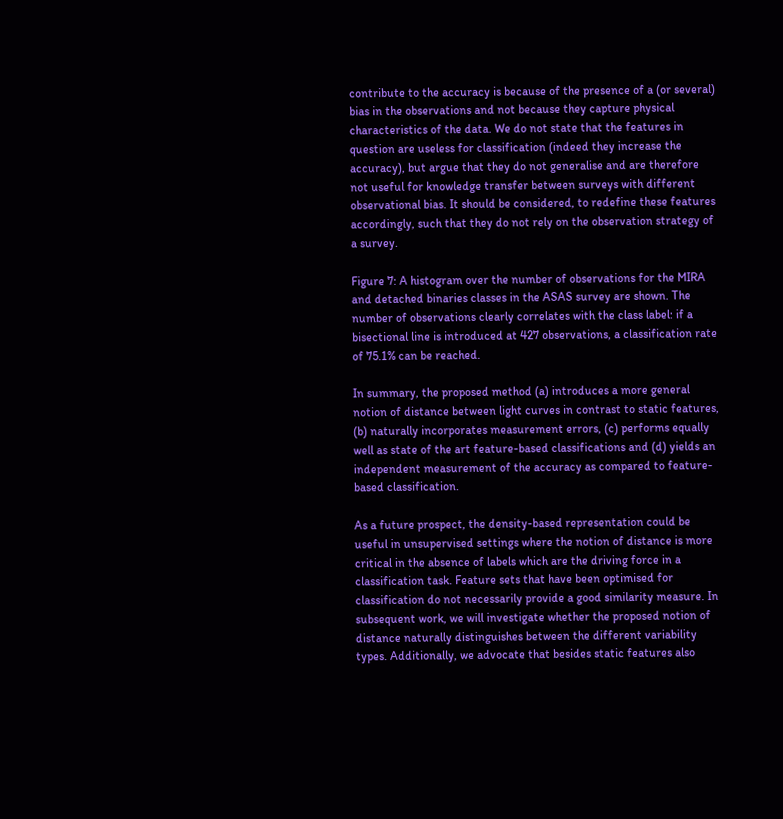contribute to the accuracy is because of the presence of a (or several) bias in the observations and not because they capture physical characteristics of the data. We do not state that the features in question are useless for classification (indeed they increase the accuracy), but argue that they do not generalise and are therefore not useful for knowledge transfer between surveys with different observational bias. It should be considered, to redefine these features accordingly, such that they do not rely on the observation strategy of a survey.

Figure 7: A histogram over the number of observations for the MIRA and detached binaries classes in the ASAS survey are shown. The number of observations clearly correlates with the class label: if a bisectional line is introduced at 427 observations, a classification rate of 75.1% can be reached.

In summary, the proposed method (a) introduces a more general notion of distance between light curves in contrast to static features, (b) naturally incorporates measurement errors, (c) performs equally well as state of the art feature-based classifications and (d) yields an independent measurement of the accuracy as compared to feature-based classification.

As a future prospect, the density-based representation could be useful in unsupervised settings where the notion of distance is more critical in the absence of labels which are the driving force in a classification task. Feature sets that have been optimised for classification do not necessarily provide a good similarity measure. In subsequent work, we will investigate whether the proposed notion of distance naturally distinguishes between the different variability types. Additionally, we advocate that besides static features also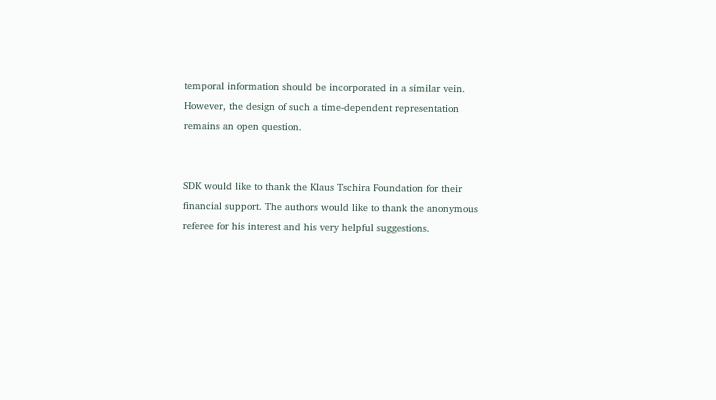temporal information should be incorporated in a similar vein. However, the design of such a time-dependent representation remains an open question.


SDK would like to thank the Klaus Tschira Foundation for their financial support. The authors would like to thank the anonymous referee for his interest and his very helpful suggestions.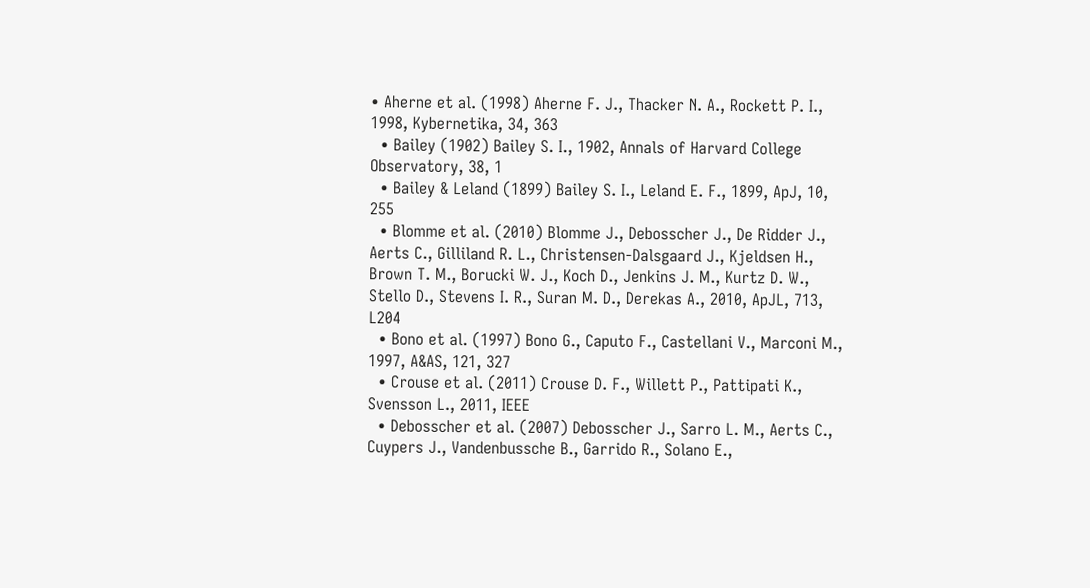• Aherne et al. (1998) Aherne F. J., Thacker N. A., Rockett P. I., 1998, Kybernetika, 34, 363
  • Bailey (1902) Bailey S. I., 1902, Annals of Harvard College Observatory, 38, 1
  • Bailey & Leland (1899) Bailey S. I., Leland E. F., 1899, ApJ, 10, 255
  • Blomme et al. (2010) Blomme J., Debosscher J., De Ridder J., Aerts C., Gilliland R. L., Christensen-Dalsgaard J., Kjeldsen H., Brown T. M., Borucki W. J., Koch D., Jenkins J. M., Kurtz D. W., Stello D., Stevens I. R., Suran M. D., Derekas A., 2010, ApJL, 713, L204
  • Bono et al. (1997) Bono G., Caputo F., Castellani V., Marconi M., 1997, A&AS, 121, 327
  • Crouse et al. (2011) Crouse D. F., Willett P., Pattipati K., Svensson L., 2011, IEEE
  • Debosscher et al. (2007) Debosscher J., Sarro L. M., Aerts C., Cuypers J., Vandenbussche B., Garrido R., Solano E.,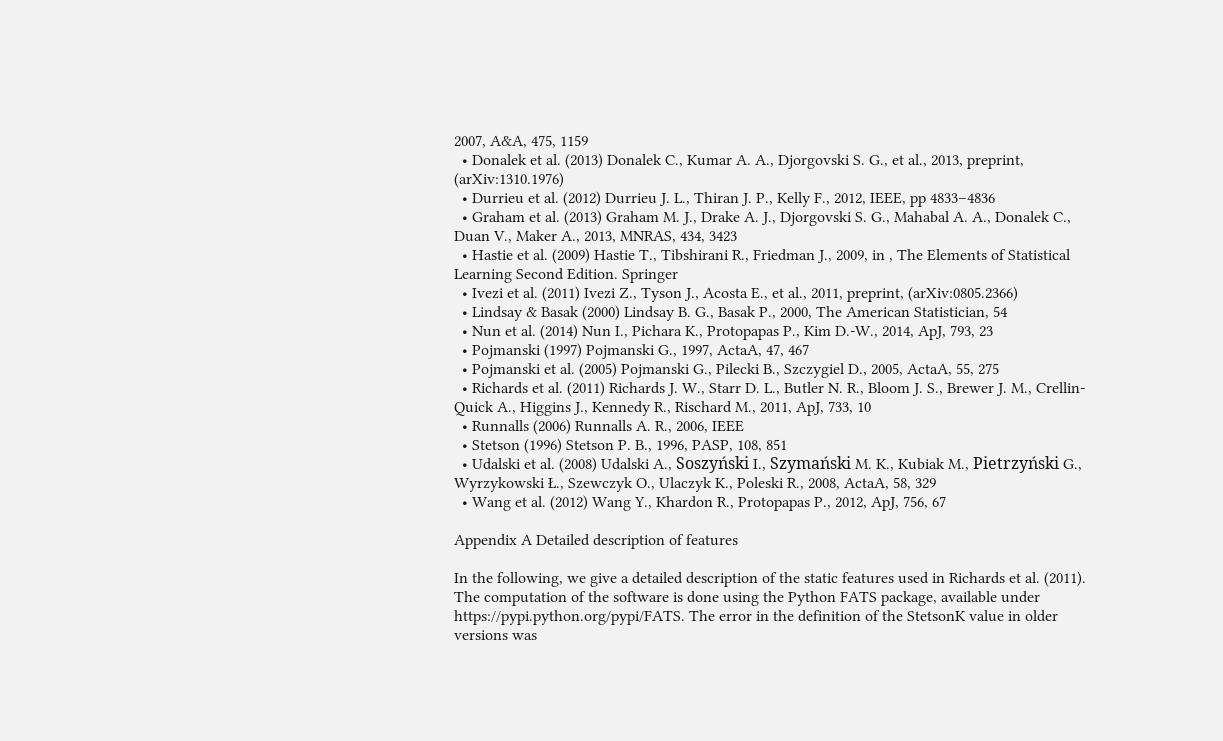2007, A&A, 475, 1159
  • Donalek et al. (2013) Donalek C., Kumar A. A., Djorgovski S. G., et al., 2013, preprint, (arXiv:1310.1976)
  • Durrieu et al. (2012) Durrieu J. L., Thiran J. P., Kelly F., 2012, IEEE, pp 4833–4836
  • Graham et al. (2013) Graham M. J., Drake A. J., Djorgovski S. G., Mahabal A. A., Donalek C., Duan V., Maker A., 2013, MNRAS, 434, 3423
  • Hastie et al. (2009) Hastie T., Tibshirani R., Friedman J., 2009, in , The Elements of Statistical Learning Second Edition. Springer
  • Ivezi et al. (2011) Ivezi Z., Tyson J., Acosta E., et al., 2011, preprint, (arXiv:0805.2366)
  • Lindsay & Basak (2000) Lindsay B. G., Basak P., 2000, The American Statistician, 54
  • Nun et al. (2014) Nun I., Pichara K., Protopapas P., Kim D.-W., 2014, ApJ, 793, 23
  • Pojmanski (1997) Pojmanski G., 1997, ActaA, 47, 467
  • Pojmanski et al. (2005) Pojmanski G., Pilecki B., Szczygiel D., 2005, ActaA, 55, 275
  • Richards et al. (2011) Richards J. W., Starr D. L., Butler N. R., Bloom J. S., Brewer J. M., Crellin-Quick A., Higgins J., Kennedy R., Rischard M., 2011, ApJ, 733, 10
  • Runnalls (2006) Runnalls A. R., 2006, IEEE
  • Stetson (1996) Stetson P. B., 1996, PASP, 108, 851
  • Udalski et al. (2008) Udalski A., Soszyński I., Szymański M. K., Kubiak M., Pietrzyński G., Wyrzykowski Ł., Szewczyk O., Ulaczyk K., Poleski R., 2008, ActaA, 58, 329
  • Wang et al. (2012) Wang Y., Khardon R., Protopapas P., 2012, ApJ, 756, 67

Appendix A Detailed description of features

In the following, we give a detailed description of the static features used in Richards et al. (2011). The computation of the software is done using the Python FATS package, available under https://pypi.python.org/pypi/FATS. The error in the definition of the StetsonK value in older versions was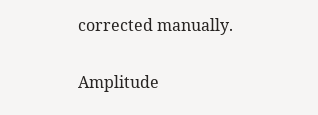corrected manually.

Amplitude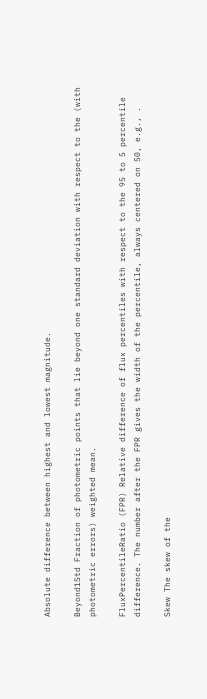Absolute difference between highest and lowest magnitude.

Beyond1Std Fraction of photometric points that lie beyond one standard deviation with respect to the (with photometric errors) weighted mean.

FluxPercentileRatio (FPR) Relative difference of flux percentiles with respect to the 95 to 5 percentile difference. The number after the FPR gives the width of the percentile, always centered on 50, e.g., .

Skew The skew of the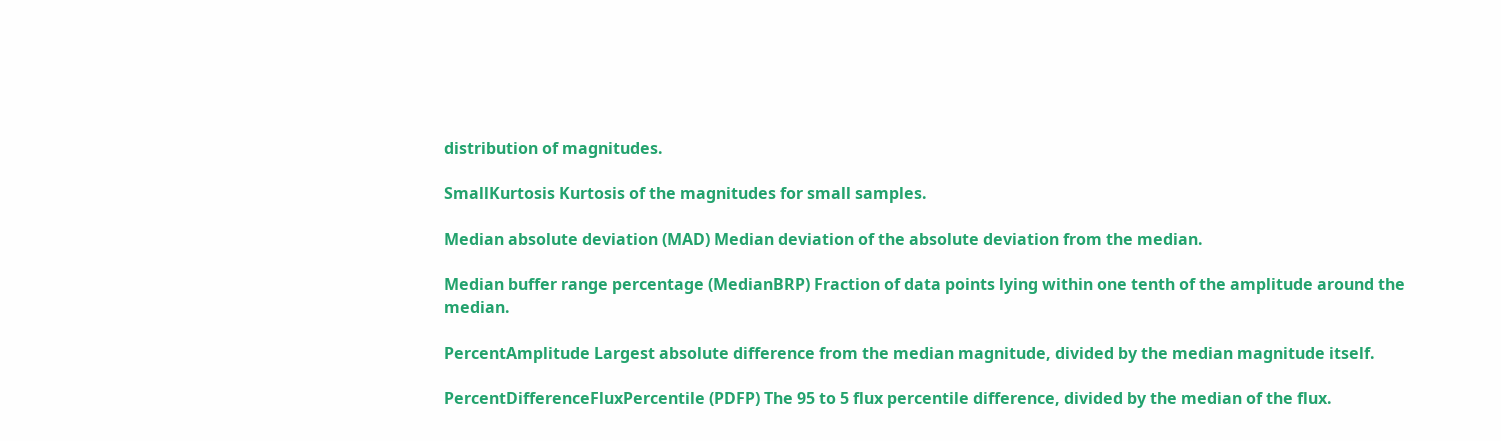distribution of magnitudes.

SmallKurtosis Kurtosis of the magnitudes for small samples.

Median absolute deviation (MAD) Median deviation of the absolute deviation from the median.

Median buffer range percentage (MedianBRP) Fraction of data points lying within one tenth of the amplitude around the median.

PercentAmplitude Largest absolute difference from the median magnitude, divided by the median magnitude itself.

PercentDifferenceFluxPercentile (PDFP) The 95 to 5 flux percentile difference, divided by the median of the flux.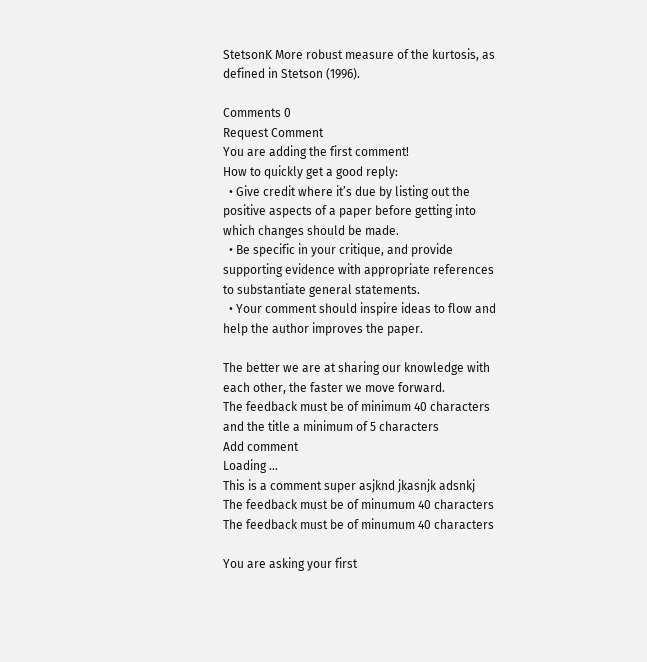StetsonK More robust measure of the kurtosis, as defined in Stetson (1996).

Comments 0
Request Comment
You are adding the first comment!
How to quickly get a good reply:
  • Give credit where it’s due by listing out the positive aspects of a paper before getting into which changes should be made.
  • Be specific in your critique, and provide supporting evidence with appropriate references to substantiate general statements.
  • Your comment should inspire ideas to flow and help the author improves the paper.

The better we are at sharing our knowledge with each other, the faster we move forward.
The feedback must be of minimum 40 characters and the title a minimum of 5 characters
Add comment
Loading ...
This is a comment super asjknd jkasnjk adsnkj
The feedback must be of minumum 40 characters
The feedback must be of minumum 40 characters

You are asking your first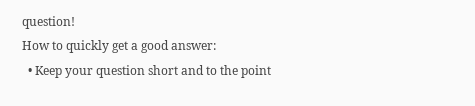question!
How to quickly get a good answer:
  • Keep your question short and to the point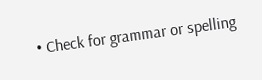• Check for grammar or spelling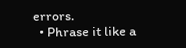errors.
  • Phrase it like a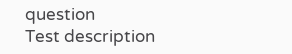question
Test description